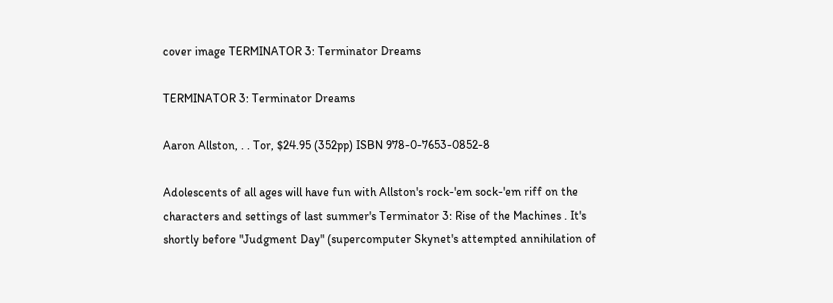cover image TERMINATOR 3: Terminator Dreams

TERMINATOR 3: Terminator Dreams

Aaron Allston, . . Tor, $24.95 (352pp) ISBN 978-0-7653-0852-8

Adolescents of all ages will have fun with Allston's rock-'em sock-'em riff on the characters and settings of last summer's Terminator 3: Rise of the Machines . It's shortly before "Judgment Day" (supercomputer Skynet's attempted annihilation of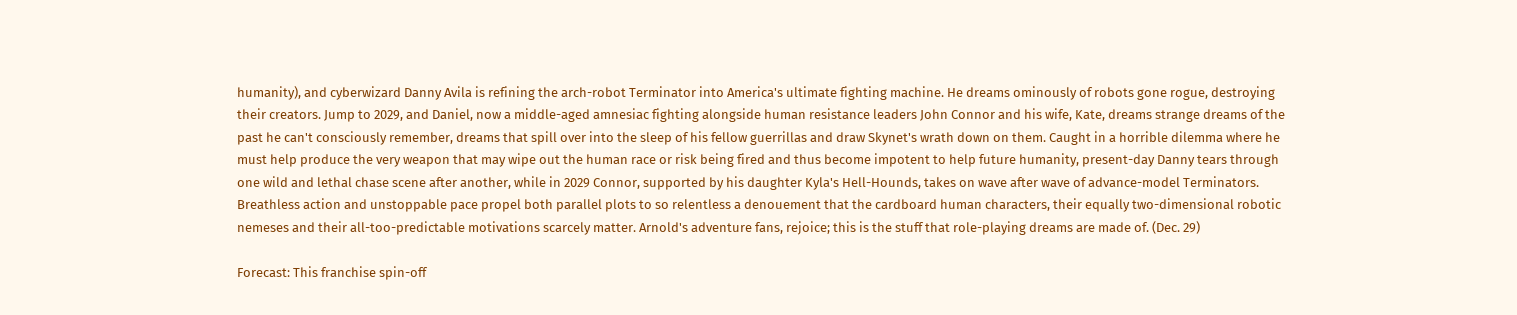humanity), and cyberwizard Danny Avila is refining the arch-robot Terminator into America's ultimate fighting machine. He dreams ominously of robots gone rogue, destroying their creators. Jump to 2029, and Daniel, now a middle-aged amnesiac fighting alongside human resistance leaders John Connor and his wife, Kate, dreams strange dreams of the past he can't consciously remember, dreams that spill over into the sleep of his fellow guerrillas and draw Skynet's wrath down on them. Caught in a horrible dilemma where he must help produce the very weapon that may wipe out the human race or risk being fired and thus become impotent to help future humanity, present-day Danny tears through one wild and lethal chase scene after another, while in 2029 Connor, supported by his daughter Kyla's Hell-Hounds, takes on wave after wave of advance-model Terminators. Breathless action and unstoppable pace propel both parallel plots to so relentless a denouement that the cardboard human characters, their equally two-dimensional robotic nemeses and their all-too-predictable motivations scarcely matter. Arnold's adventure fans, rejoice; this is the stuff that role-playing dreams are made of. (Dec. 29)

Forecast: This franchise spin-off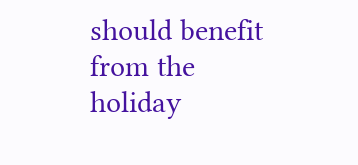should benefit from the holiday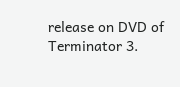release on DVD of Terminator 3.